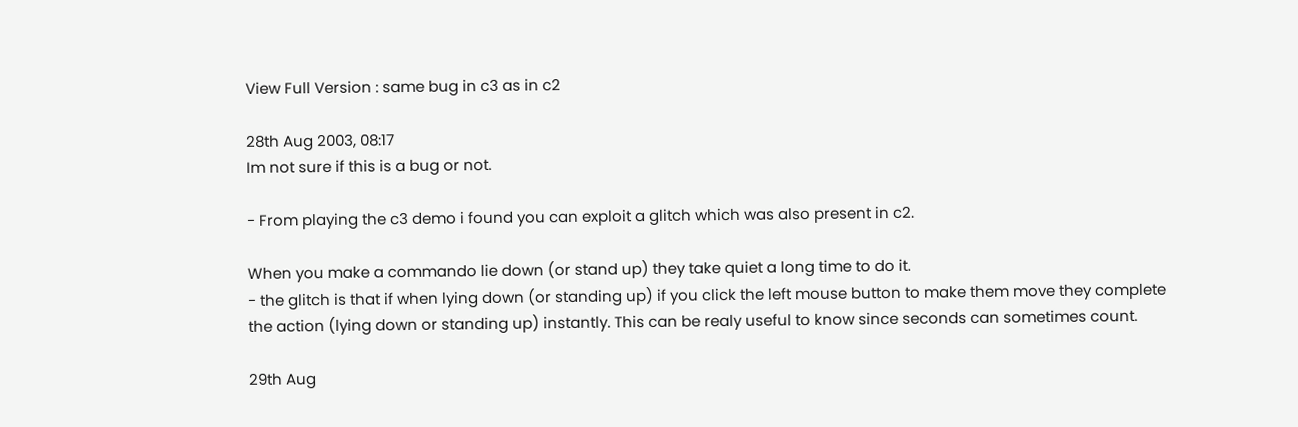View Full Version : same bug in c3 as in c2

28th Aug 2003, 08:17
Im not sure if this is a bug or not.

- From playing the c3 demo i found you can exploit a glitch which was also present in c2.

When you make a commando lie down (or stand up) they take quiet a long time to do it.
- the glitch is that if when lying down (or standing up) if you click the left mouse button to make them move they complete the action (lying down or standing up) instantly. This can be realy useful to know since seconds can sometimes count.

29th Aug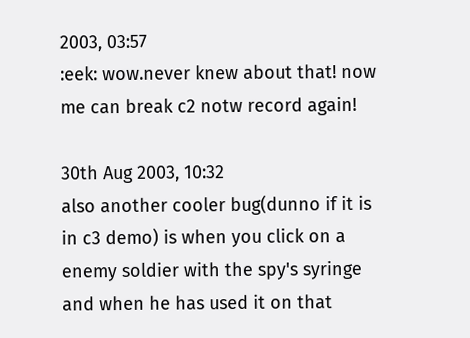2003, 03:57
:eek: wow.never knew about that! now me can break c2 notw record again!

30th Aug 2003, 10:32
also another cooler bug(dunno if it is in c3 demo) is when you click on a enemy soldier with the spy's syringe and when he has used it on that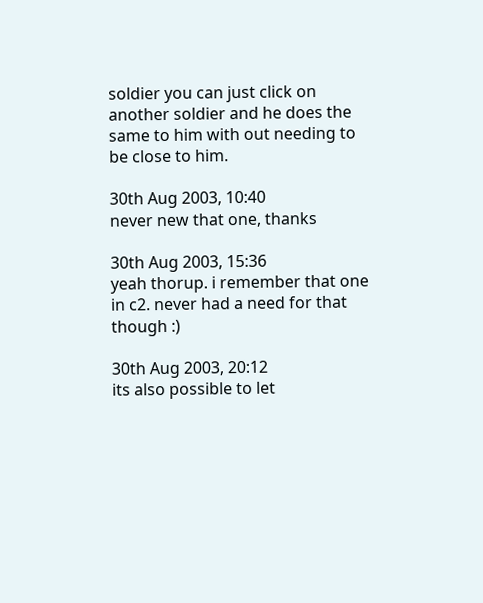soldier you can just click on another soldier and he does the same to him with out needing to be close to him.

30th Aug 2003, 10:40
never new that one, thanks

30th Aug 2003, 15:36
yeah thorup. i remember that one in c2. never had a need for that though :)

30th Aug 2003, 20:12
its also possible to let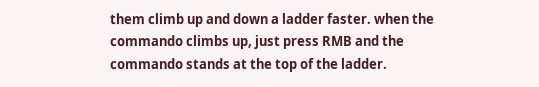them climb up and down a ladder faster. when the commando climbs up, just press RMB and the commando stands at the top of the ladder.